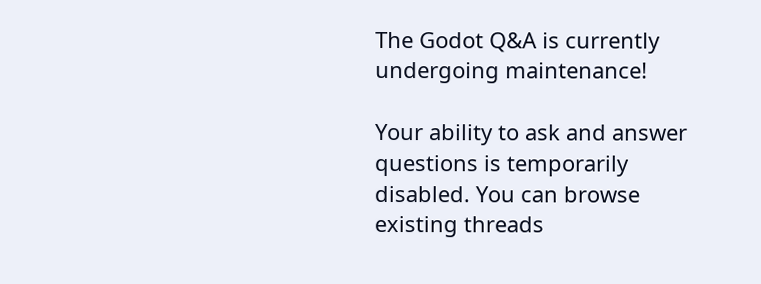The Godot Q&A is currently undergoing maintenance!

Your ability to ask and answer questions is temporarily disabled. You can browse existing threads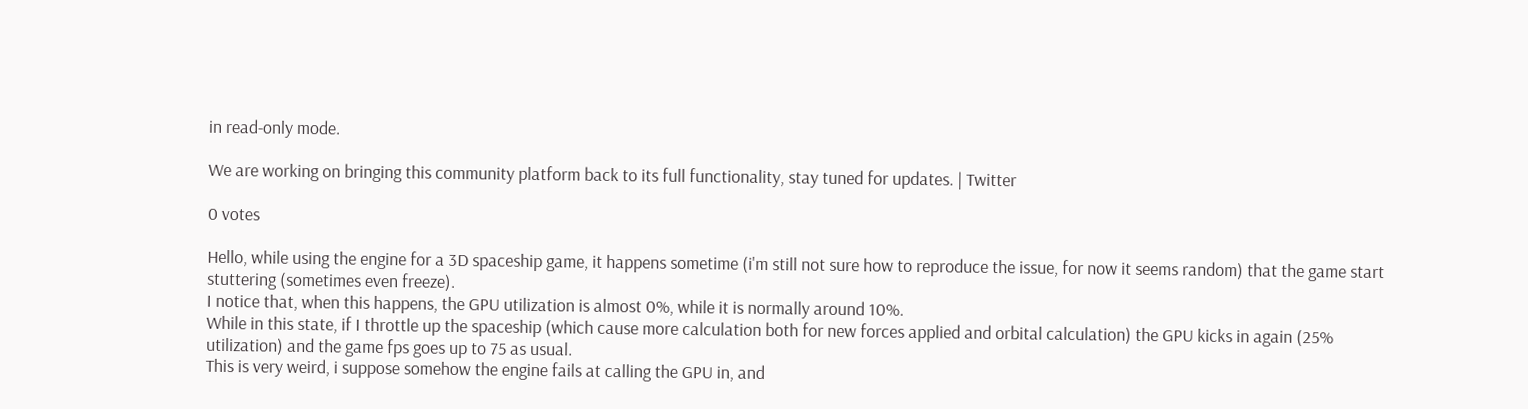in read-only mode.

We are working on bringing this community platform back to its full functionality, stay tuned for updates. | Twitter

0 votes

Hello, while using the engine for a 3D spaceship game, it happens sometime (i'm still not sure how to reproduce the issue, for now it seems random) that the game start stuttering (sometimes even freeze).
I notice that, when this happens, the GPU utilization is almost 0%, while it is normally around 10%.
While in this state, if I throttle up the spaceship (which cause more calculation both for new forces applied and orbital calculation) the GPU kicks in again (25% utilization) and the game fps goes up to 75 as usual.
This is very weird, i suppose somehow the engine fails at calling the GPU in, and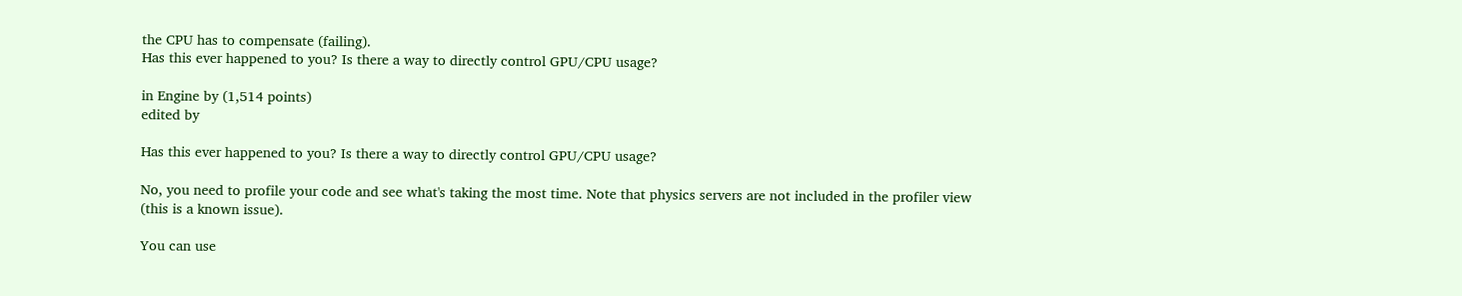the CPU has to compensate (failing).
Has this ever happened to you? Is there a way to directly control GPU/CPU usage?

in Engine by (1,514 points)
edited by

Has this ever happened to you? Is there a way to directly control GPU/CPU usage?

No, you need to profile your code and see what's taking the most time. Note that physics servers are not included in the profiler view (this is a known issue).

You can use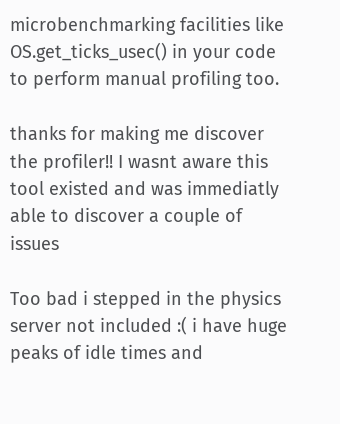microbenchmarking facilities like OS.get_ticks_usec() in your code to perform manual profiling too.

thanks for making me discover the profiler!! I wasnt aware this tool existed and was immediatly able to discover a couple of issues

Too bad i stepped in the physics server not included :( i have huge peaks of idle times and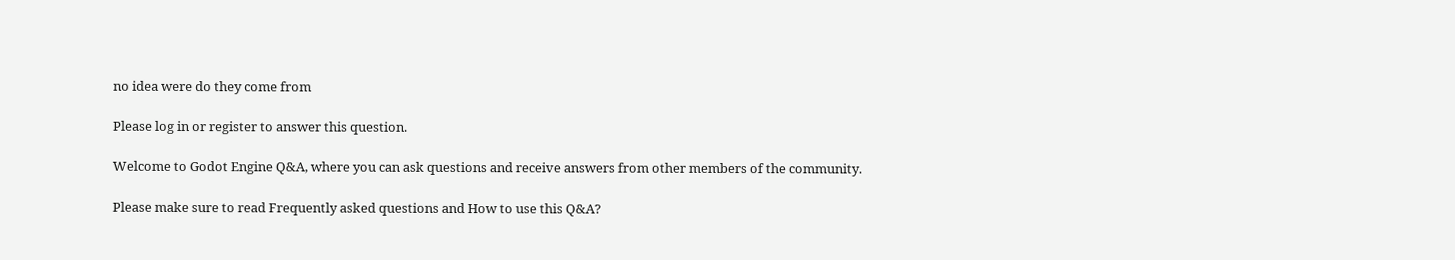no idea were do they come from

Please log in or register to answer this question.

Welcome to Godot Engine Q&A, where you can ask questions and receive answers from other members of the community.

Please make sure to read Frequently asked questions and How to use this Q&A?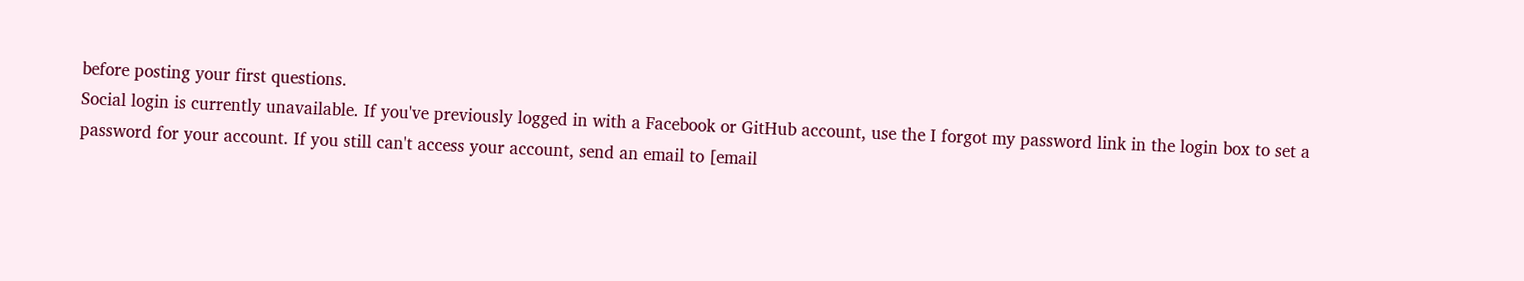before posting your first questions.
Social login is currently unavailable. If you've previously logged in with a Facebook or GitHub account, use the I forgot my password link in the login box to set a password for your account. If you still can't access your account, send an email to [email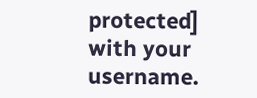protected] with your username.